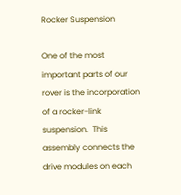Rocker Suspension

One of the most important parts of our rover is the incorporation of a rocker-link suspension.  This assembly connects the drive modules on each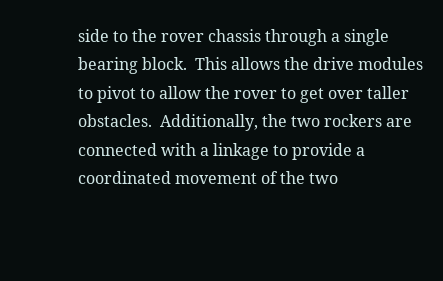side to the rover chassis through a single bearing block.  This allows the drive modules to pivot to allow the rover to get over taller obstacles.  Additionally, the two rockers are connected with a linkage to provide a coordinated movement of the two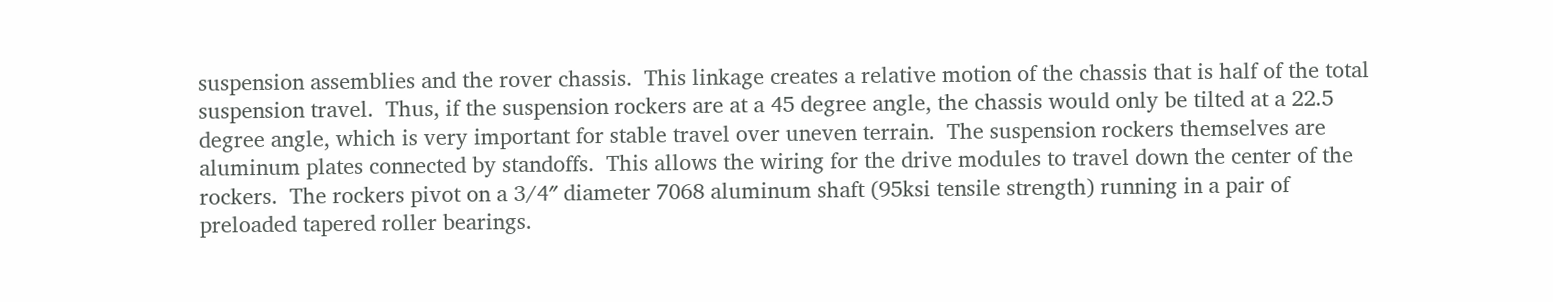suspension assemblies and the rover chassis.  This linkage creates a relative motion of the chassis that is half of the total suspension travel.  Thus, if the suspension rockers are at a 45 degree angle, the chassis would only be tilted at a 22.5 degree angle, which is very important for stable travel over uneven terrain.  The suspension rockers themselves are aluminum plates connected by standoffs.  This allows the wiring for the drive modules to travel down the center of the rockers.  The rockers pivot on a 3/4″ diameter 7068 aluminum shaft (95ksi tensile strength) running in a pair of preloaded tapered roller bearings.